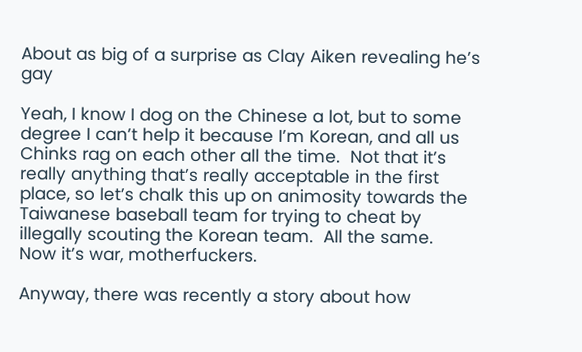About as big of a surprise as Clay Aiken revealing he’s gay

Yeah, I know I dog on the Chinese a lot, but to some degree I can’t help it because I’m Korean, and all us Chinks rag on each other all the time.  Not that it’s really anything that’s really acceptable in the first place, so let’s chalk this up on animosity towards the Taiwanese baseball team for trying to cheat by illegally scouting the Korean team.  All the same.  Now it’s war, motherfuckers.

Anyway, there was recently a story about how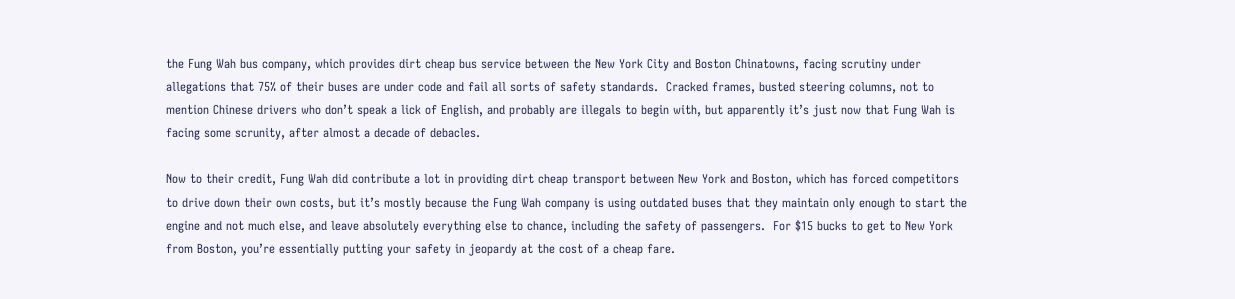the Fung Wah bus company, which provides dirt cheap bus service between the New York City and Boston Chinatowns, facing scrutiny under allegations that 75% of their buses are under code and fail all sorts of safety standards.  Cracked frames, busted steering columns, not to mention Chinese drivers who don’t speak a lick of English, and probably are illegals to begin with, but apparently it’s just now that Fung Wah is facing some scrunity, after almost a decade of debacles.

Now to their credit, Fung Wah did contribute a lot in providing dirt cheap transport between New York and Boston, which has forced competitors to drive down their own costs, but it’s mostly because the Fung Wah company is using outdated buses that they maintain only enough to start the engine and not much else, and leave absolutely everything else to chance, including the safety of passengers.  For $15 bucks to get to New York from Boston, you’re essentially putting your safety in jeopardy at the cost of a cheap fare.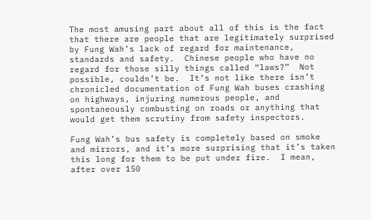The most amusing part about all of this is the fact that there are people that are legitimately surprised by Fung Wah’s lack of regard for maintenance, standards and safety.  Chinese people who have no regard for those silly things called “laws?”  Not possible, couldn’t be.  It’s not like there isn’t chronicled documentation of Fung Wah buses crashing on highways, injuring numerous people, and spontaneously combusting on roads or anything that would get them scrutiny from safety inspectors.

Fung Wah’s bus safety is completely based on smoke and mirrors, and it’s more surprising that it’s taken this long for them to be put under fire.  I mean, after over 150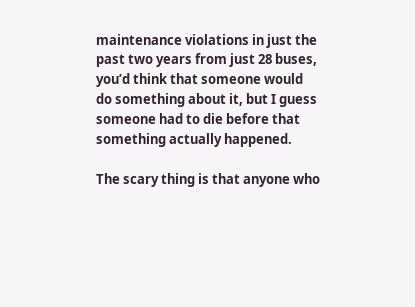maintenance violations in just the past two years from just 28 buses, you’d think that someone would do something about it, but I guess someone had to die before that something actually happened.

The scary thing is that anyone who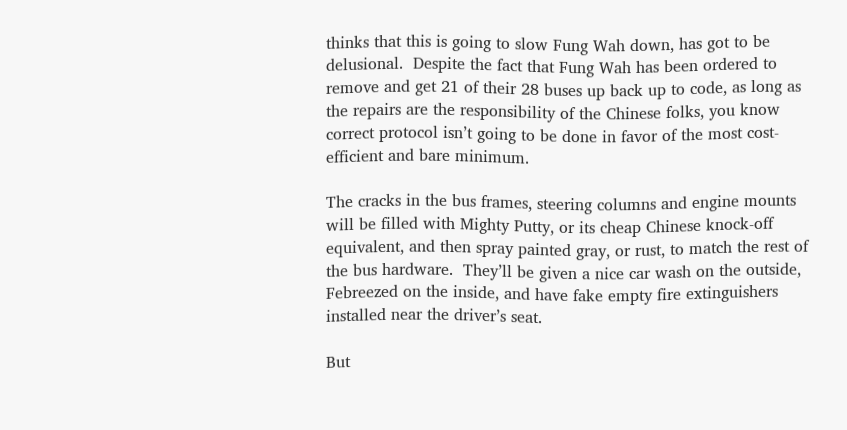thinks that this is going to slow Fung Wah down, has got to be delusional.  Despite the fact that Fung Wah has been ordered to remove and get 21 of their 28 buses up back up to code, as long as the repairs are the responsibility of the Chinese folks, you know correct protocol isn’t going to be done in favor of the most cost-efficient and bare minimum.

The cracks in the bus frames, steering columns and engine mounts will be filled with Mighty Putty, or its cheap Chinese knock-off equivalent, and then spray painted gray, or rust, to match the rest of the bus hardware.  They’ll be given a nice car wash on the outside, Febreezed on the inside, and have fake empty fire extinguishers installed near the driver’s seat.

But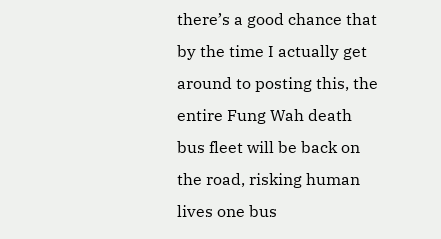there’s a good chance that by the time I actually get around to posting this, the entire Fung Wah death bus fleet will be back on the road, risking human lives one bus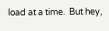load at a time.  But hey,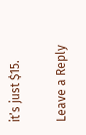it’s just $15.

Leave a Reply